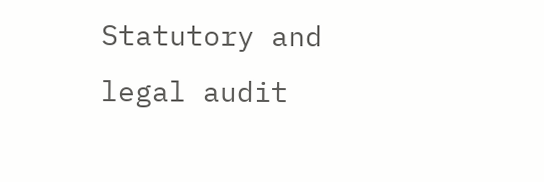Statutory and legal audit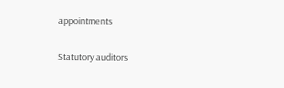appointments

Statutory auditors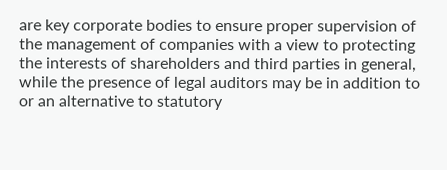are key corporate bodies to ensure proper supervision of the management of companies with a view to protecting the interests of shareholders and third parties in general, while the presence of legal auditors may be in addition to or an alternative to statutory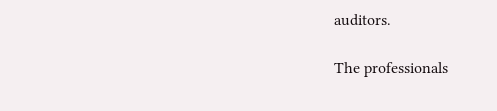auditors.

The professionals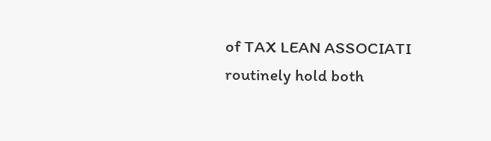of TAX LEAN ASSOCIATI routinely hold both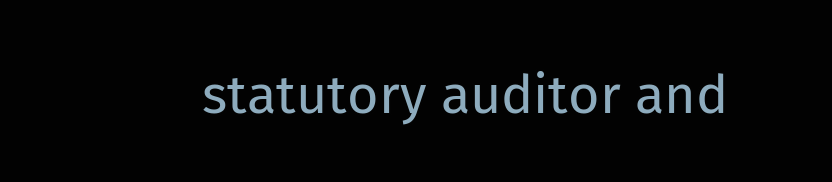statutory auditor and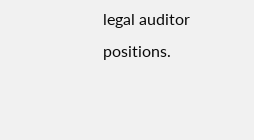legal auditor positions.